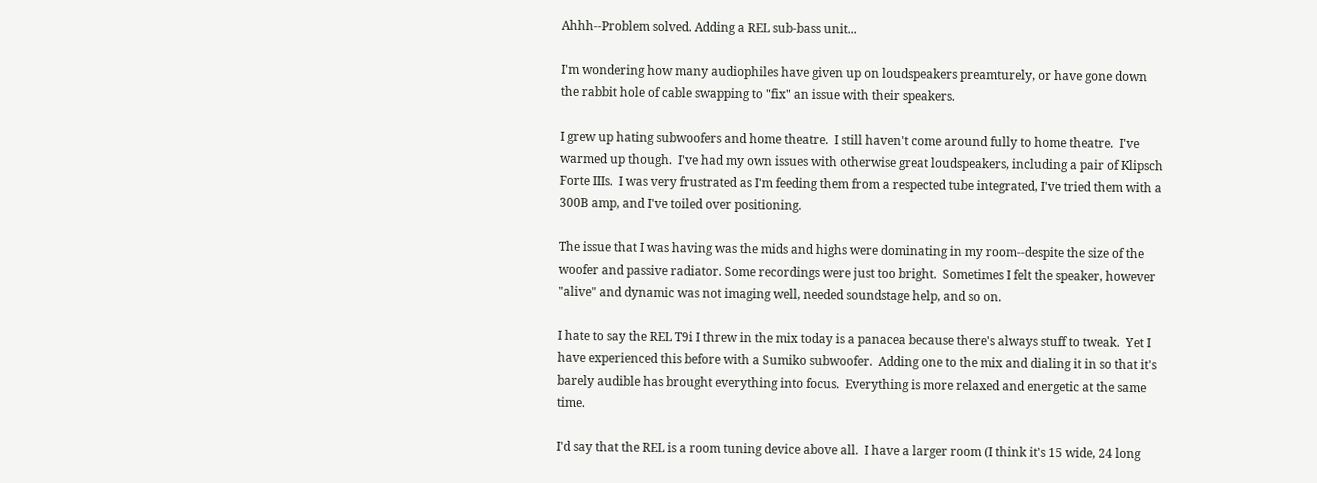Ahhh--Problem solved. Adding a REL sub-bass unit...

I'm wondering how many audiophiles have given up on loudspeakers preamturely, or have gone down the rabbit hole of cable swapping to "fix" an issue with their speakers.

I grew up hating subwoofers and home theatre.  I still haven't come around fully to home theatre.  I've warmed up though.  I've had my own issues with otherwise great loudspeakers, including a pair of Klipsch Forte IIIs.  I was very frustrated as I'm feeding them from a respected tube integrated, I've tried them with a 300B amp, and I've toiled over positioning.

The issue that I was having was the mids and highs were dominating in my room--despite the size of the woofer and passive radiator. Some recordings were just too bright.  Sometimes I felt the speaker, however "alive" and dynamic was not imaging well, needed soundstage help, and so on.

I hate to say the REL T9i I threw in the mix today is a panacea because there's always stuff to tweak.  Yet I have experienced this before with a Sumiko subwoofer.  Adding one to the mix and dialing it in so that it's barely audible has brought everything into focus.  Everything is more relaxed and energetic at the same time.

I'd say that the REL is a room tuning device above all.  I have a larger room (I think it's 15 wide, 24 long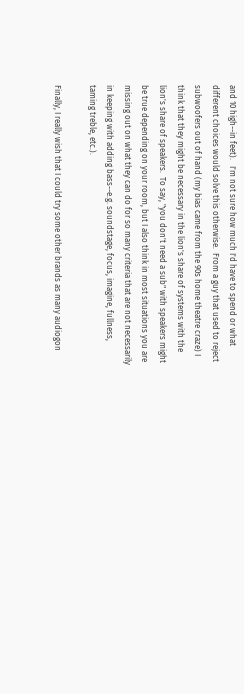and 10 high--in feet).   I'm not sure how much I'd have to spend or what different choices would solve this otherwise.  From a guy that used to reject subwoofers out of hand (my bias came from the 90s home theatre craze) I think that they might be necessary in the lion's share of systems with the lion's share of speakers.  To say, "you don't need a sub" with speakers might be true depending on your room, but I also think in most situations you are missing out on what they can do for so many criteria that are not necessarily in keeping with adding bass--e.g. soundstage, focus, imagine, fullness, taming treble, etc.).

Finally, I really wish that I could try some other brands as many audiogon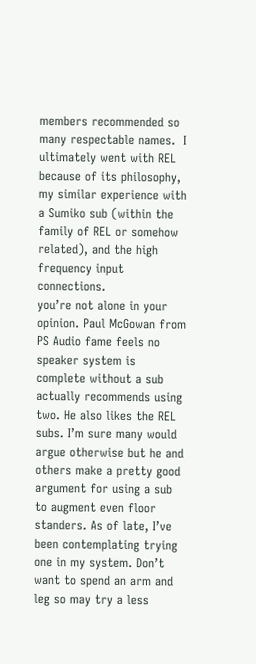members recommended so many respectable names.  I ultimately went with REL because of its philosophy, my similar experience with a Sumiko sub (within the family of REL or somehow related), and the high frequency input connections.
you’re not alone in your opinion. Paul McGowan from PS Audio fame feels no speaker system is complete without a sub actually recommends using two. He also likes the REL subs. I’m sure many would argue otherwise but he and others make a pretty good argument for using a sub to augment even floor standers. As of late, I’ve been contemplating trying one in my system. Don’t want to spend an arm and leg so may try a less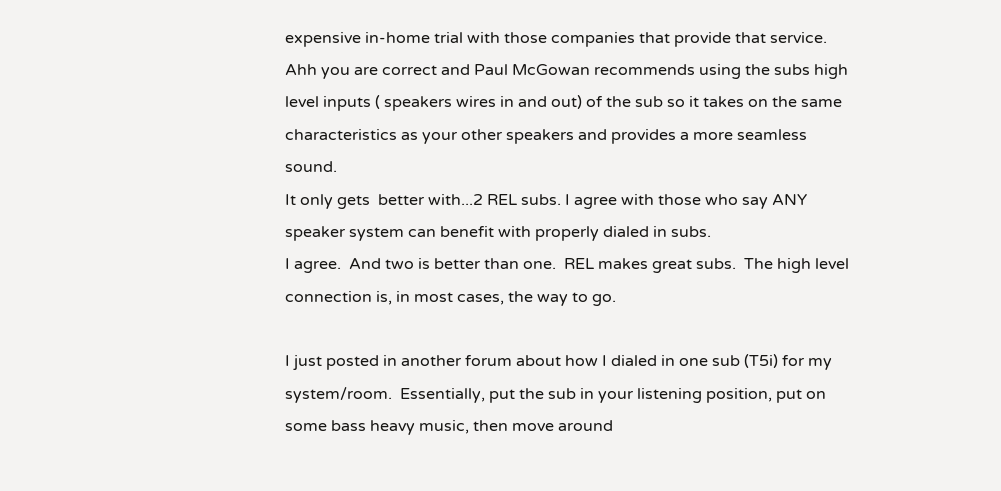expensive in-home trial with those companies that provide that service.
Ahh you are correct and Paul McGowan recommends using the subs high level inputs ( speakers wires in and out) of the sub so it takes on the same characteristics as your other speakers and provides a more seamless sound.
It only gets  better with...2 REL subs. I agree with those who say ANY speaker system can benefit with properly dialed in subs.
I agree.  And two is better than one.  REL makes great subs.  The high level connection is, in most cases, the way to go.

I just posted in another forum about how I dialed in one sub (T5i) for my system/room.  Essentially, put the sub in your listening position, put on some bass heavy music, then move around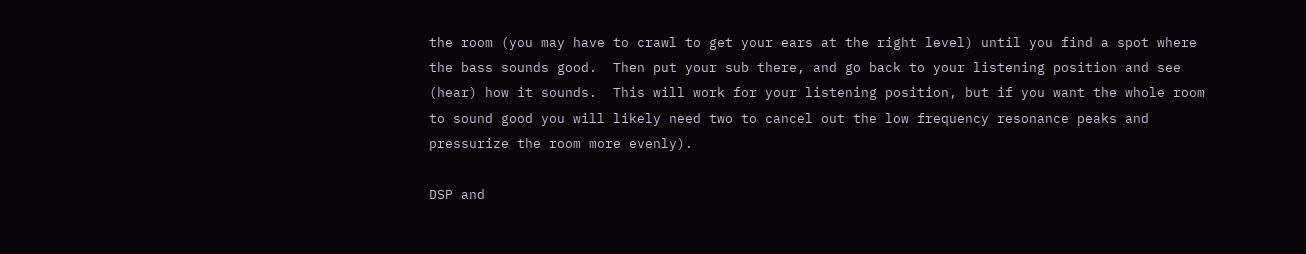the room (you may have to crawl to get your ears at the right level) until you find a spot where the bass sounds good.  Then put your sub there, and go back to your listening position and see (hear) how it sounds.  This will work for your listening position, but if you want the whole room to sound good you will likely need two to cancel out the low frequency resonance peaks and pressurize the room more evenly).

DSP and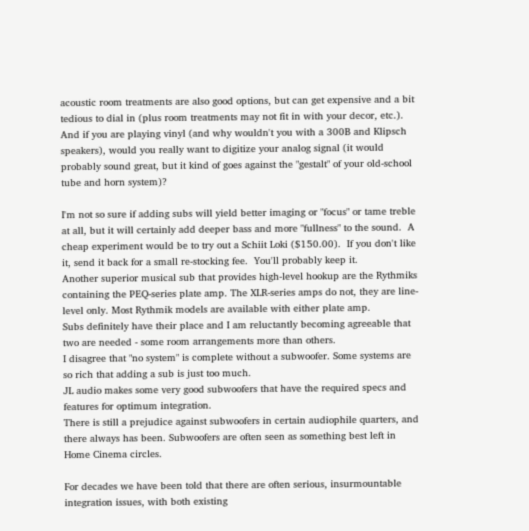acoustic room treatments are also good options, but can get expensive and a bit tedious to dial in (plus room treatments may not fit in with your decor, etc.).  And if you are playing vinyl (and why wouldn't you with a 300B and Klipsch speakers), would you really want to digitize your analog signal (it would probably sound great, but it kind of goes against the "gestalt" of your old-school tube and horn system)?

I'm not so sure if adding subs will yield better imaging or "focus" or tame treble at all, but it will certainly add deeper bass and more "fullness" to the sound.  A cheap experiment would be to try out a Schiit Loki ($150.00).  If you don't like it, send it back for a small re-stocking fee.  You'll probably keep it.
Another superior musical sub that provides high-level hookup are the Rythmiks containing the PEQ-series plate amp. The XLR-series amps do not, they are line-level only. Most Rythmik models are available with either plate amp.
Subs definitely have their place and I am reluctantly becoming agreeable that two are needed - some room arrangements more than others.
I disagree that "no system" is complete without a subwoofer. Some systems are so rich that adding a sub is just too much.
JL audio makes some very good subwoofers that have the required specs and features for optimum integration.
There is still a prejudice against subwoofers in certain audiophile quarters, and there always has been. Subwoofers are often seen as something best left in Home Cinema circles.

For decades we have been told that there are often serious, insurmountable integration issues, with both existing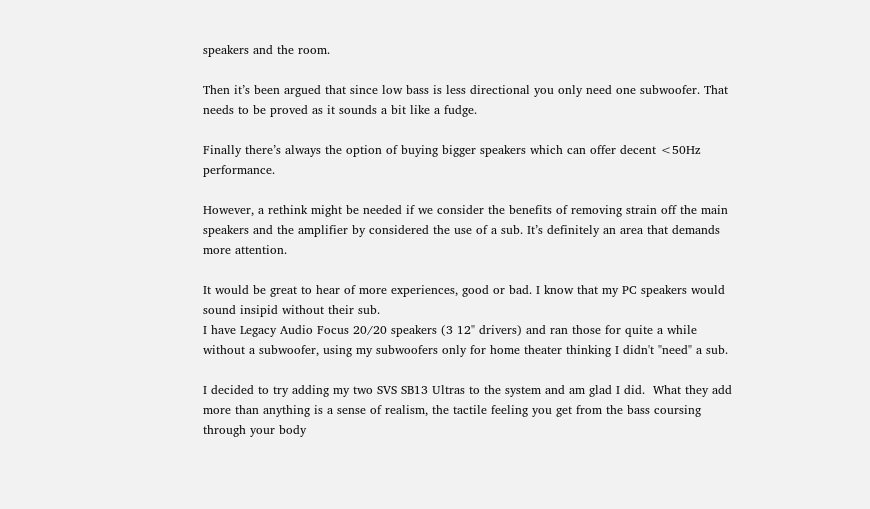speakers and the room.

Then it’s been argued that since low bass is less directional you only need one subwoofer. That needs to be proved as it sounds a bit like a fudge.

Finally there’s always the option of buying bigger speakers which can offer decent <50Hz performance.

However, a rethink might be needed if we consider the benefits of removing strain off the main speakers and the amplifier by considered the use of a sub. It’s definitely an area that demands more attention.

It would be great to hear of more experiences, good or bad. I know that my PC speakers would sound insipid without their sub.
I have Legacy Audio Focus 20/20 speakers (3 12" drivers) and ran those for quite a while without a subwoofer, using my subwoofers only for home theater thinking I didn't "need" a sub.

I decided to try adding my two SVS SB13 Ultras to the system and am glad I did.  What they add more than anything is a sense of realism, the tactile feeling you get from the bass coursing through your body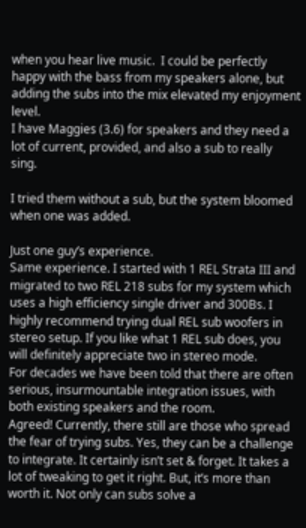when you hear live music.  I could be perfectly happy with the bass from my speakers alone, but adding the subs into the mix elevated my enjoyment level.
I have Maggies (3.6) for speakers and they need a lot of current, provided, and also a sub to really sing.

I tried them without a sub, but the system bloomed when one was added.

Just one guy’s experience.
Same experience. I started with 1 REL Strata III and migrated to two REL 218 subs for my system which uses a high efficiency single driver and 300Bs. I highly recommend trying dual REL sub woofers in stereo setup. If you like what 1 REL sub does, you will definitely appreciate two in stereo mode.
For decades we have been told that there are often serious, insurmountable integration issues, with both existing speakers and the room.
Agreed! Currently, there still are those who spread the fear of trying subs. Yes, they can be a challenge to integrate. It certainly isn’t set & forget. It takes a lot of tweaking to get it right. But, it’s more than worth it. Not only can subs solve a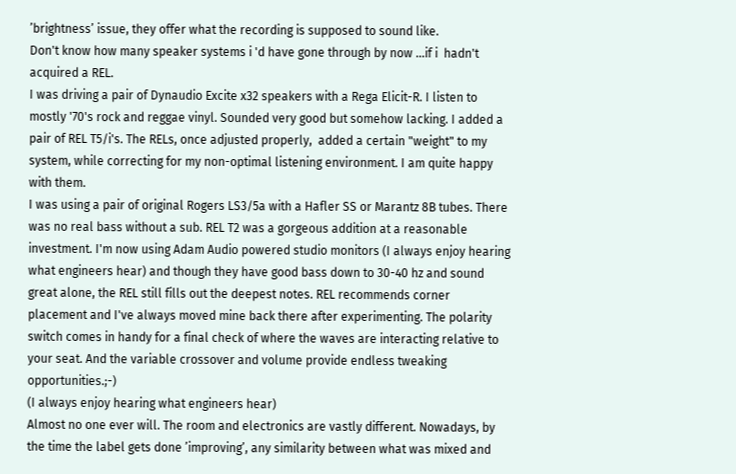’brightness’ issue, they offer what the recording is supposed to sound like.
Don't know how many speaker systems i 'd have gone through by now ...if i  hadn't acquired a REL.
I was driving a pair of Dynaudio Excite x32 speakers with a Rega Elicit-R. I listen to mostly '70's rock and reggae vinyl. Sounded very good but somehow lacking. I added a pair of REL T5/i's. The RELs, once adjusted properly,  added a certain "weight" to my system, while correcting for my non-optimal listening environment. I am quite happy with them.
I was using a pair of original Rogers LS3/5a with a Hafler SS or Marantz 8B tubes. There was no real bass without a sub. REL T2 was a gorgeous addition at a reasonable investment. I'm now using Adam Audio powered studio monitors (I always enjoy hearing what engineers hear) and though they have good bass down to 30-40 hz and sound great alone, the REL still fills out the deepest notes. REL recommends corner placement and I've always moved mine back there after experimenting. The polarity switch comes in handy for a final check of where the waves are interacting relative to your seat. And the variable crossover and volume provide endless tweaking opportunities.;-)
(I always enjoy hearing what engineers hear)
Almost no one ever will. The room and electronics are vastly different. Nowadays, by the time the label gets done ’improving’, any similarity between what was mixed and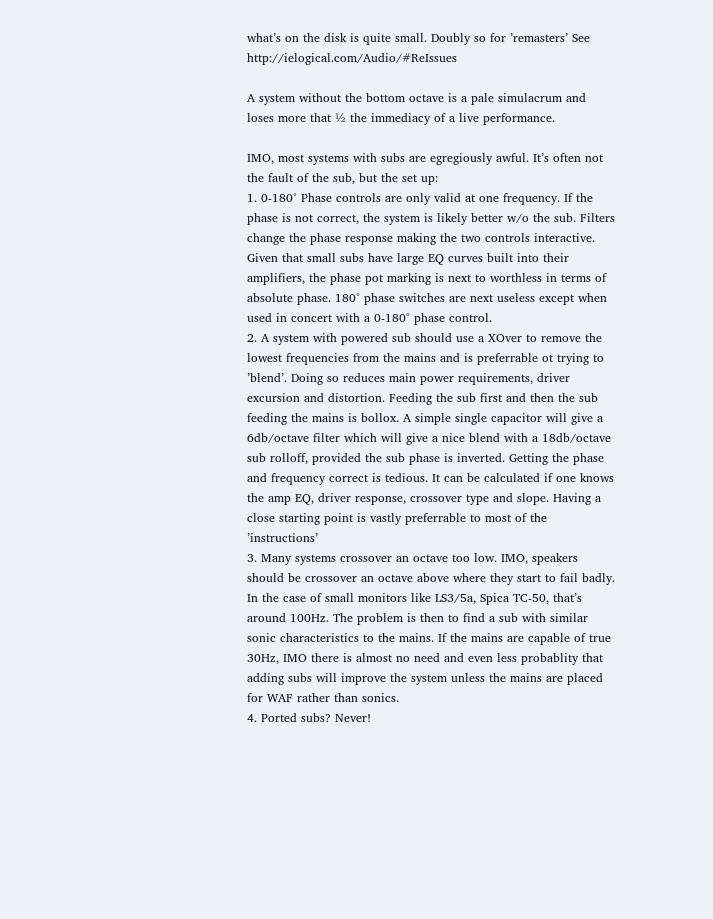what’s on the disk is quite small. Doubly so for ’remasters’ See http://ielogical.com/Audio/#ReIssues

A system without the bottom octave is a pale simulacrum and loses more that ½ the immediacy of a live performance.

IMO, most systems with subs are egregiously awful. It’s often not the fault of the sub, but the set up:
1. 0-180° Phase controls are only valid at one frequency. If the phase is not correct, the system is likely better w/o the sub. Filters change the phase response making the two controls interactive. Given that small subs have large EQ curves built into their amplifiers, the phase pot marking is next to worthless in terms of absolute phase. 180° phase switches are next useless except when used in concert with a 0-180° phase control.
2. A system with powered sub should use a XOver to remove the lowest frequencies from the mains and is preferrable ot trying to ’blend’. Doing so reduces main power requirements, driver excursion and distortion. Feeding the sub first and then the sub feeding the mains is bollox. A simple single capacitor will give a 6db/octave filter which will give a nice blend with a 18db/octave sub rolloff, provided the sub phase is inverted. Getting the phase and frequency correct is tedious. It can be calculated if one knows the amp EQ, driver response, crossover type and slope. Having a close starting point is vastly preferrable to most of the ’instructions’
3. Many systems crossover an octave too low. IMO, speakers should be crossover an octave above where they start to fail badly. In the case of small monitors like LS3/5a, Spica TC-50, that’s around 100Hz. The problem is then to find a sub with similar sonic characteristics to the mains. If the mains are capable of true 30Hz, IMO there is almost no need and even less probablity that adding subs will improve the system unless the mains are placed for WAF rather than sonics.
4. Ported subs? Never!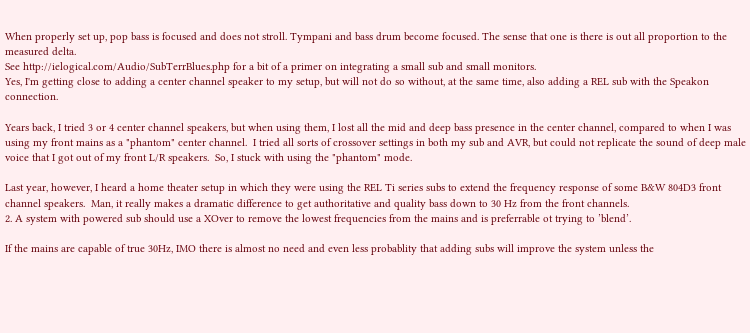When properly set up, pop bass is focused and does not stroll. Tympani and bass drum become focused. The sense that one is there is out all proportion to the measured delta.
See http://ielogical.com/Audio/SubTerrBlues.php for a bit of a primer on integrating a small sub and small monitors.
Yes, I'm getting close to adding a center channel speaker to my setup, but will not do so without, at the same time, also adding a REL sub with the Speakon connection.

Years back, I tried 3 or 4 center channel speakers, but when using them, I lost all the mid and deep bass presence in the center channel, compared to when I was using my front mains as a "phantom" center channel.  I tried all sorts of crossover settings in both my sub and AVR, but could not replicate the sound of deep male voice that I got out of my front L/R speakers.  So, I stuck with using the "phantom" mode.

Last year, however, I heard a home theater setup in which they were using the REL Ti series subs to extend the frequency response of some B&W 804D3 front channel speakers.  Man, it really makes a dramatic difference to get authoritative and quality bass down to 30 Hz from the front channels.
2. A system with powered sub should use a XOver to remove the lowest frequencies from the mains and is preferrable ot trying to ’blend’.

If the mains are capable of true 30Hz, IMO there is almost no need and even less probablity that adding subs will improve the system unless the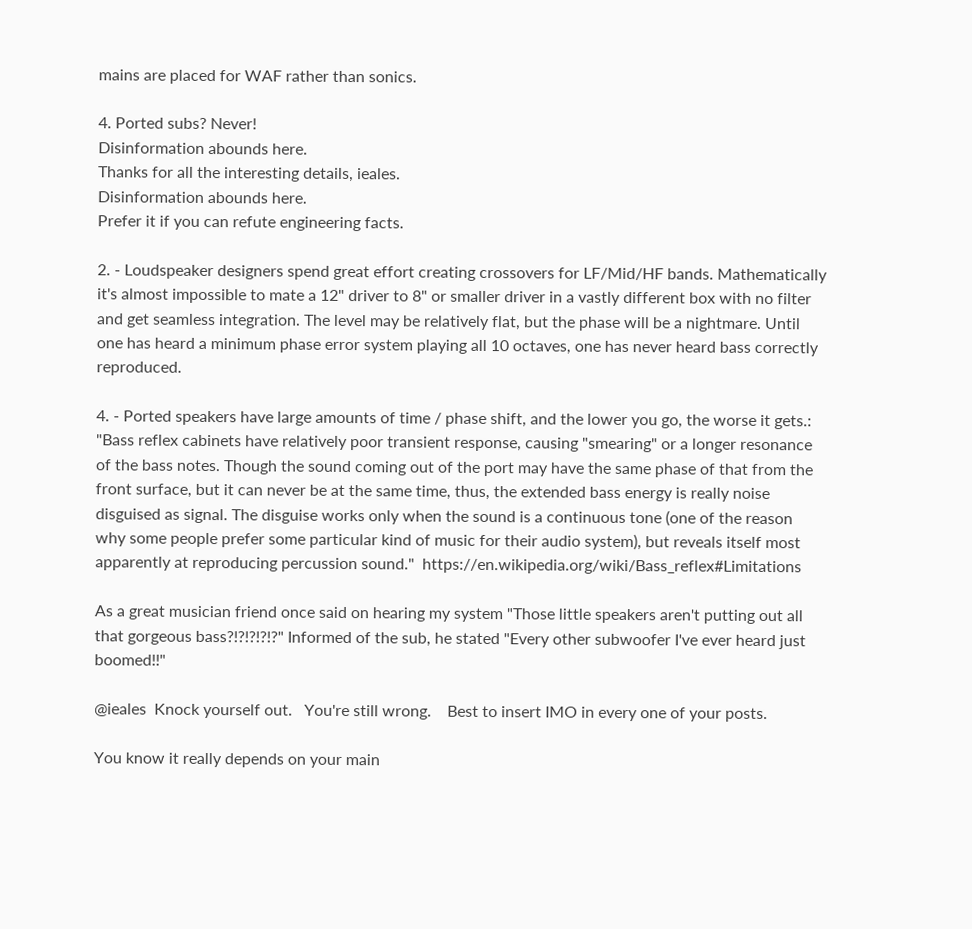mains are placed for WAF rather than sonics.

4. Ported subs? Never!
Disinformation abounds here.
Thanks for all the interesting details, ieales.
Disinformation abounds here.
Prefer it if you can refute engineering facts.

2. - Loudspeaker designers spend great effort creating crossovers for LF/Mid/HF bands. Mathematically it's almost impossible to mate a 12" driver to 8" or smaller driver in a vastly different box with no filter and get seamless integration. The level may be relatively flat, but the phase will be a nightmare. Until one has heard a minimum phase error system playing all 10 octaves, one has never heard bass correctly reproduced.

4. - Ported speakers have large amounts of time / phase shift, and the lower you go, the worse it gets.: "Bass reflex cabinets have relatively poor transient response, causing "smearing" or a longer resonance of the bass notes. Though the sound coming out of the port may have the same phase of that from the front surface, but it can never be at the same time, thus, the extended bass energy is really noise disguised as signal. The disguise works only when the sound is a continuous tone (one of the reason why some people prefer some particular kind of music for their audio system), but reveals itself most apparently at reproducing percussion sound."  https://en.wikipedia.org/wiki/Bass_reflex#Limitations

As a great musician friend once said on hearing my system "Those little speakers aren't putting out all that gorgeous bass?!?!?!?!?" Informed of the sub, he stated "Every other subwoofer I've ever heard just boomed!!"

@ieales  Knock yourself out.   You're still wrong.    Best to insert IMO in every one of your posts.

You know it really depends on your main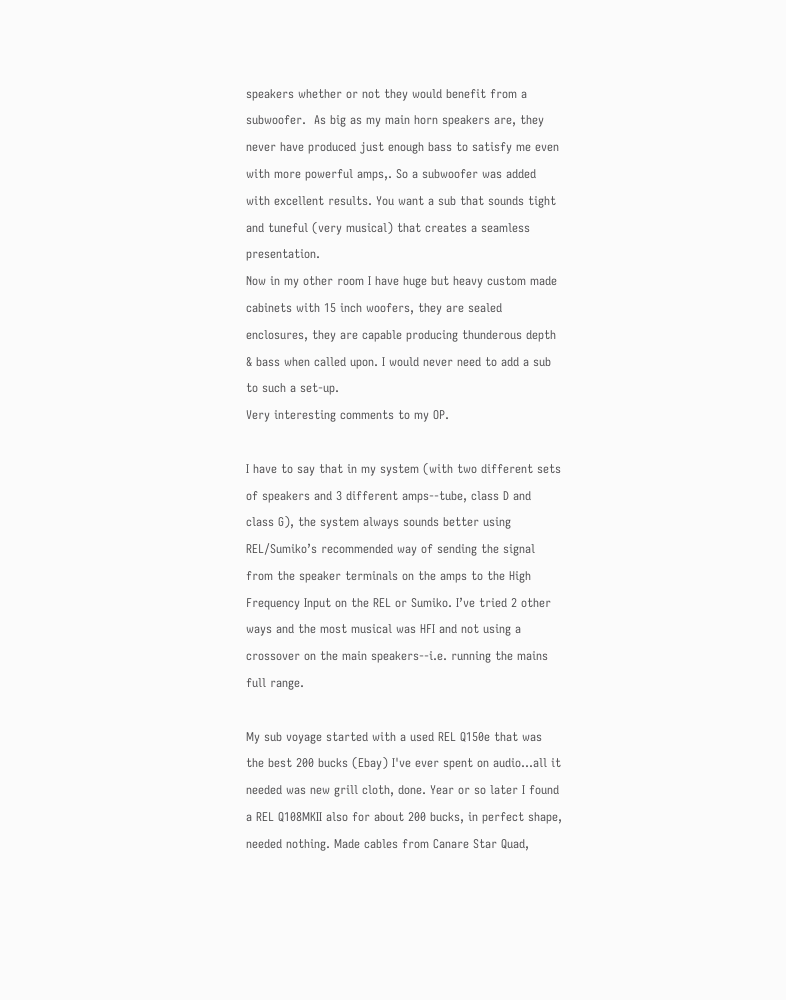speakers whether or not they would benefit from a subwoofer.  As big as my main horn speakers are, they never have produced just enough bass to satisfy me even with more powerful amps,. So a subwoofer was added with excellent results. You want a sub that sounds tight and tuneful (very musical) that creates a seamless presentation.
Now in my other room I have huge but heavy custom made cabinets with 15 inch woofers, they are sealed enclosures, they are capable producing thunderous depth & bass when called upon. I would never need to add a sub to such a set-up.
Very interesting comments to my OP.

I have to say that in my system (with two different sets of speakers and 3 different amps--tube, class D and class G), the system always sounds better using REL/Sumiko’s recommended way of sending the signal from the speaker terminals on the amps to the High Frequency Input on the REL or Sumiko. I’ve tried 2 other ways and the most musical was HFI and not using a crossover on the main speakers--i.e. running the mains full range.

My sub voyage started with a used REL Q150e that was the best 200 bucks (Ebay) I've ever spent on audio...all it needed was new grill cloth, done. Year or so later I found a REL Q108MKII also for about 200 bucks, in perfect shape, needed nothing. Made cables from Canare Star Quad,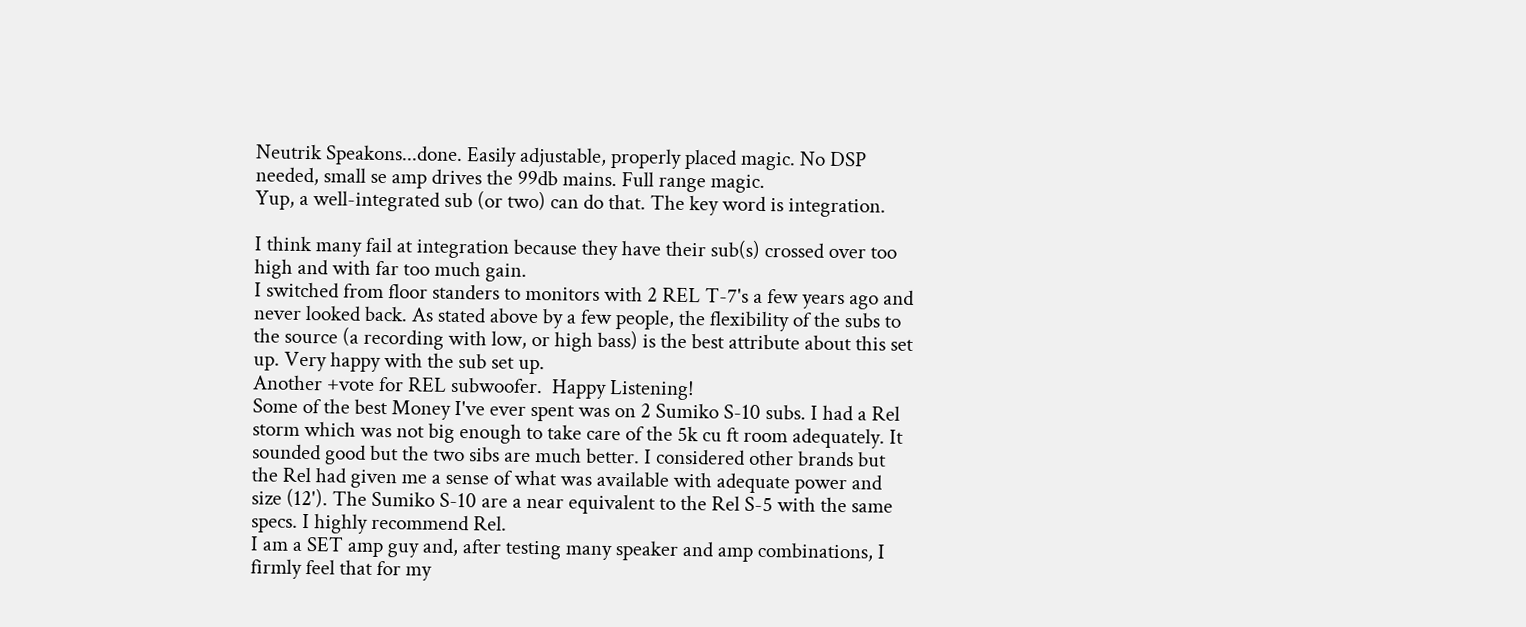Neutrik Speakons...done. Easily adjustable, properly placed magic. No DSP needed, small se amp drives the 99db mains. Full range magic.
Yup, a well-integrated sub (or two) can do that. The key word is integration.

I think many fail at integration because they have their sub(s) crossed over too high and with far too much gain.
I switched from floor standers to monitors with 2 REL T-7's a few years ago and never looked back. As stated above by a few people, the flexibility of the subs to the source (a recording with low, or high bass) is the best attribute about this set up. Very happy with the sub set up.
Another +vote for REL subwoofer.  Happy Listening!
Some of the best Money I've ever spent was on 2 Sumiko S-10 subs. I had a Rel storm which was not big enough to take care of the 5k cu ft room adequately. It sounded good but the two sibs are much better. I considered other brands but the Rel had given me a sense of what was available with adequate power and size (12'). The Sumiko S-10 are a near equivalent to the Rel S-5 with the same specs. I highly recommend Rel.
I am a SET amp guy and, after testing many speaker and amp combinations, I firmly feel that for my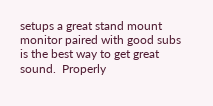setups a great stand mount monitor paired with good subs is the best way to get great sound.  Properly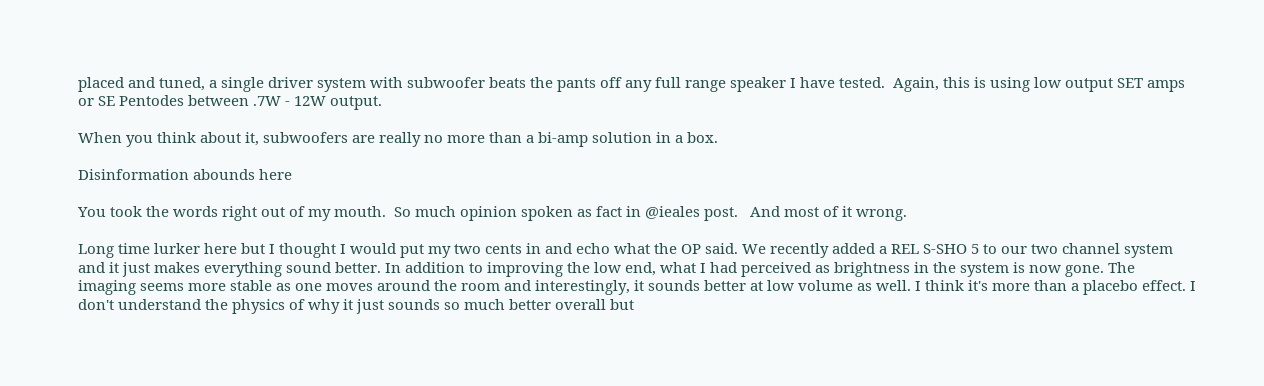placed and tuned, a single driver system with subwoofer beats the pants off any full range speaker I have tested.  Again, this is using low output SET amps or SE Pentodes between .7W - 12W output.

When you think about it, subwoofers are really no more than a bi-amp solution in a box.

Disinformation abounds here

You took the words right out of my mouth.  So much opinion spoken as fact in @ieales post.   And most of it wrong.

Long time lurker here but I thought I would put my two cents in and echo what the OP said. We recently added a REL S-SHO 5 to our two channel system and it just makes everything sound better. In addition to improving the low end, what I had perceived as brightness in the system is now gone. The imaging seems more stable as one moves around the room and interestingly, it sounds better at low volume as well. I think it's more than a placebo effect. I don't understand the physics of why it just sounds so much better overall but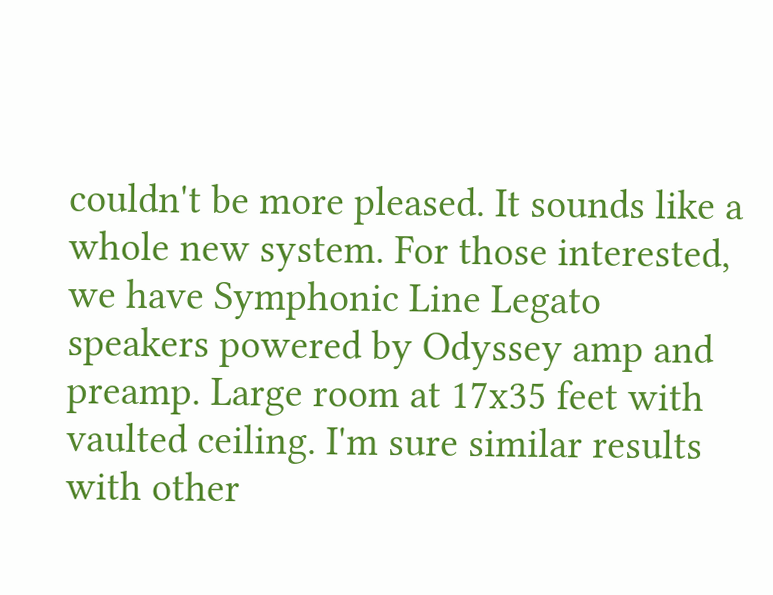couldn't be more pleased. It sounds like a whole new system. For those interested, we have Symphonic Line Legato speakers powered by Odyssey amp and preamp. Large room at 17x35 feet with vaulted ceiling. I'm sure similar results with other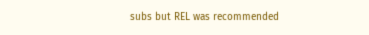subs but REL was recommended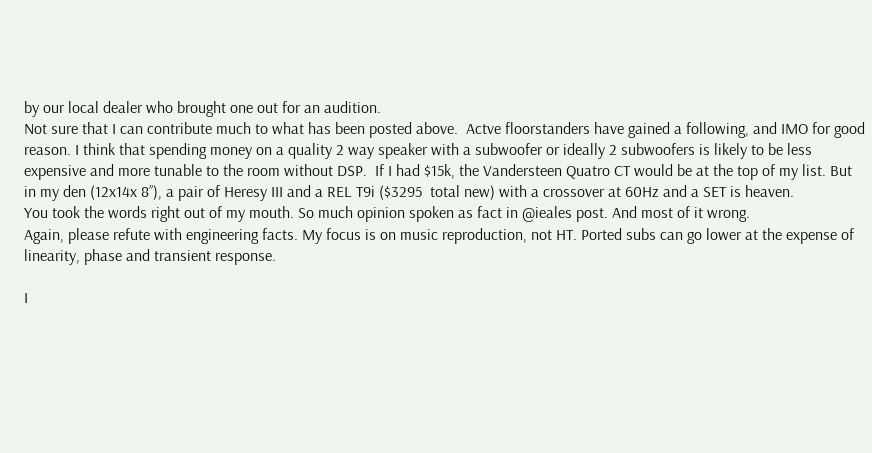by our local dealer who brought one out for an audition.
Not sure that I can contribute much to what has been posted above.  Actve floorstanders have gained a following, and IMO for good reason. I think that spending money on a quality 2 way speaker with a subwoofer or ideally 2 subwoofers is likely to be less expensive and more tunable to the room without DSP.  If I had $15k, the Vandersteen Quatro CT would be at the top of my list. But in my den (12x14x 8’’), a pair of Heresy III and a REL T9i ($3295  total new) with a crossover at 60Hz and a SET is heaven.
You took the words right out of my mouth. So much opinion spoken as fact in @ieales post. And most of it wrong.
Again, please refute with engineering facts. My focus is on music reproduction, not HT. Ported subs can go lower at the expense of linearity, phase and transient response.

I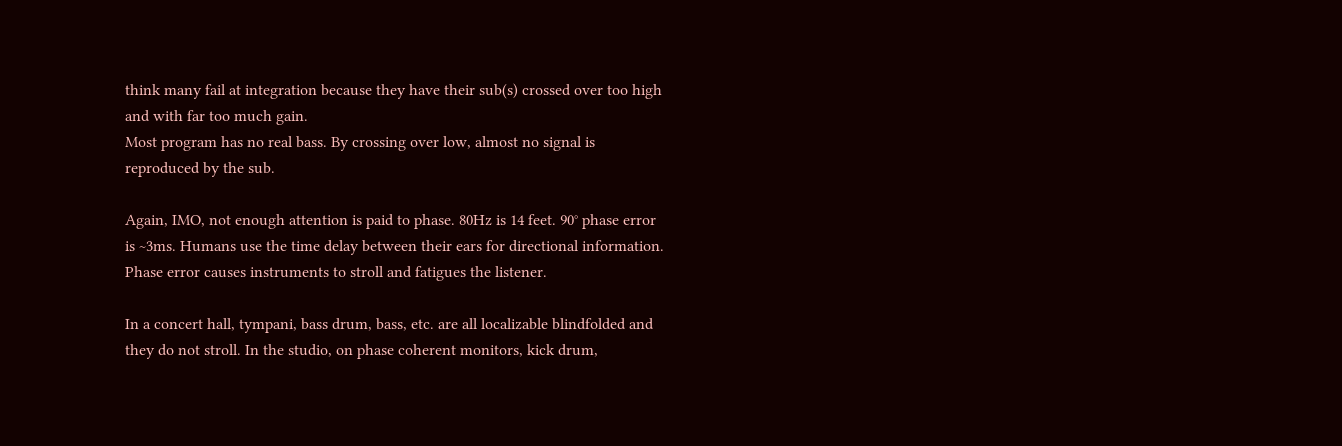think many fail at integration because they have their sub(s) crossed over too high and with far too much gain.
Most program has no real bass. By crossing over low, almost no signal is reproduced by the sub.

Again, IMO, not enough attention is paid to phase. 80Hz is 14 feet. 90° phase error is ~3ms. Humans use the time delay between their ears for directional information. Phase error causes instruments to stroll and fatigues the listener.

In a concert hall, tympani, bass drum, bass, etc. are all localizable blindfolded and they do not stroll. In the studio, on phase coherent monitors, kick drum,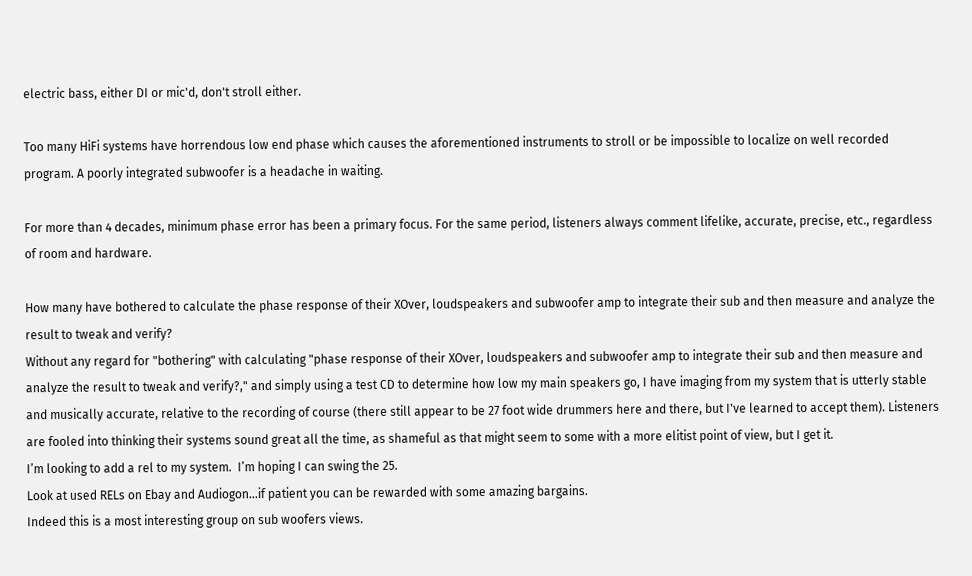electric bass, either DI or mic'd, don't stroll either.

Too many HiFi systems have horrendous low end phase which causes the aforementioned instruments to stroll or be impossible to localize on well recorded program. A poorly integrated subwoofer is a headache in waiting.

For more than 4 decades, minimum phase error has been a primary focus. For the same period, listeners always comment lifelike, accurate, precise, etc., regardless of room and hardware.

How many have bothered to calculate the phase response of their XOver, loudspeakers and subwoofer amp to integrate their sub and then measure and analyze the result to tweak and verify?
Without any regard for "bothering" with calculating "phase response of their XOver, loudspeakers and subwoofer amp to integrate their sub and then measure and analyze the result to tweak and verify?," and simply using a test CD to determine how low my main speakers go, I have imaging from my system that is utterly stable and musically accurate, relative to the recording of course (there still appear to be 27 foot wide drummers here and there, but I've learned to accept them). Listeners are fooled into thinking their systems sound great all the time, as shameful as that might seem to some with a more elitist point of view, but I get it.
I’m looking to add a rel to my system.  I’m hoping I can swing the 25.
Look at used RELs on Ebay and Audiogon...if patient you can be rewarded with some amazing bargains.
Indeed this is a most interesting group on sub woofers views.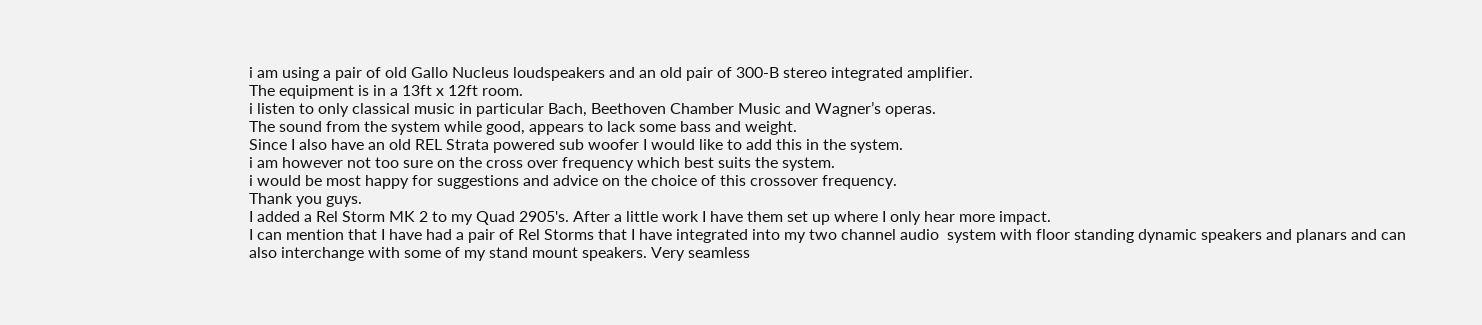i am using a pair of old Gallo Nucleus loudspeakers and an old pair of 300-B stereo integrated amplifier.
The equipment is in a 13ft x 12ft room.
i listen to only classical music in particular Bach, Beethoven Chamber Music and Wagner’s operas.
The sound from the system while good, appears to lack some bass and weight.
Since I also have an old REL Strata powered sub woofer I would like to add this in the system.
i am however not too sure on the cross over frequency which best suits the system.
i would be most happy for suggestions and advice on the choice of this crossover frequency.
Thank you guys.
I added a Rel Storm MK 2 to my Quad 2905's. After a little work I have them set up where I only hear more impact.
I can mention that I have had a pair of Rel Storms that I have integrated into my two channel audio  system with floor standing dynamic speakers and planars and can also interchange with some of my stand mount speakers. Very seamless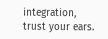integration, trust your ears.